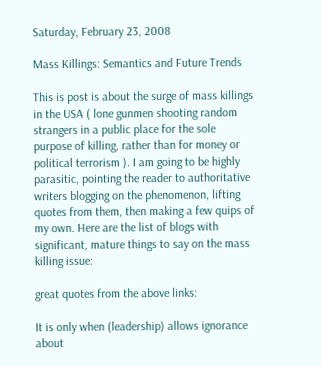Saturday, February 23, 2008

Mass Killings: Semantics and Future Trends

This is post is about the surge of mass killings in the USA ( lone gunmen shooting random strangers in a public place for the sole purpose of killing, rather than for money or political terrorism ). I am going to be highly parasitic, pointing the reader to authoritative writers blogging on the phenomenon, lifting quotes from them, then making a few quips of my own. Here are the list of blogs with significant, mature things to say on the mass killing issue:

great quotes from the above links:

It is only when (leadership) allows ignorance about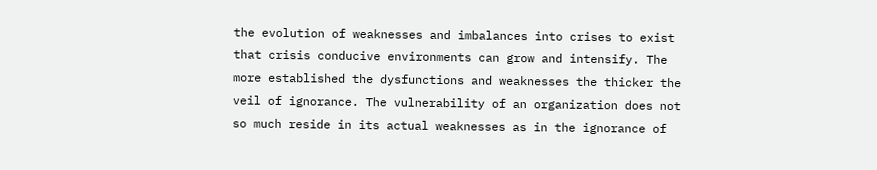the evolution of weaknesses and imbalances into crises to exist that crisis conducive environments can grow and intensify. The more established the dysfunctions and weaknesses the thicker the veil of ignorance. The vulnerability of an organization does not so much reside in its actual weaknesses as in the ignorance of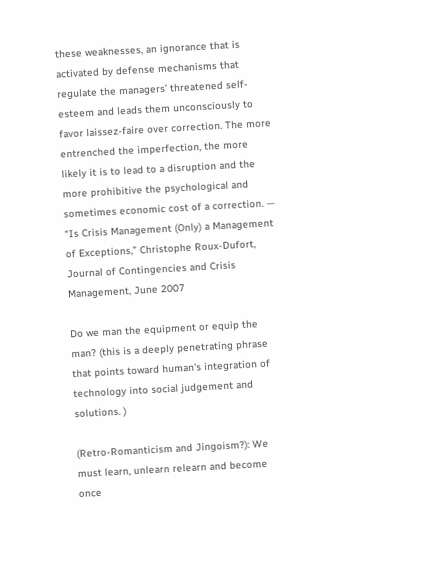these weaknesses, an ignorance that is activated by defense mechanisms that regulate the managers’ threatened self-esteem and leads them unconsciously to favor laissez-faire over correction. The more entrenched the imperfection, the more likely it is to lead to a disruption and the more prohibitive the psychological and sometimes economic cost of a correction. — “Is Crisis Management (Only) a Management of Exceptions,” Christophe Roux-Dufort, Journal of Contingencies and Crisis Management, June 2007

Do we man the equipment or equip the man? (this is a deeply penetrating phrase that points toward human's integration of technology into social judgement and solutions. )

(Retro-Romanticism and Jingoism?): We must learn, unlearn relearn and become once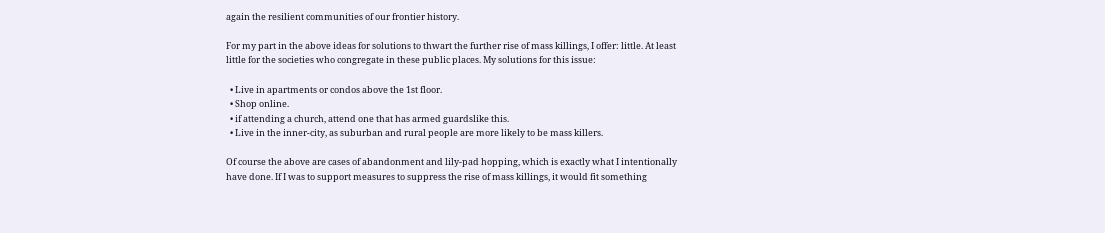again the resilient communities of our frontier history.

For my part in the above ideas for solutions to thwart the further rise of mass killings, I offer: little. At least little for the societies who congregate in these public places. My solutions for this issue:

  • Live in apartments or condos above the 1st floor.
  • Shop online.
  • if attending a church, attend one that has armed guardslike this.
  • Live in the inner-city, as suburban and rural people are more likely to be mass killers.

Of course the above are cases of abandonment and lily-pad hopping, which is exactly what I intentionally have done. If I was to support measures to suppress the rise of mass killings, it would fit something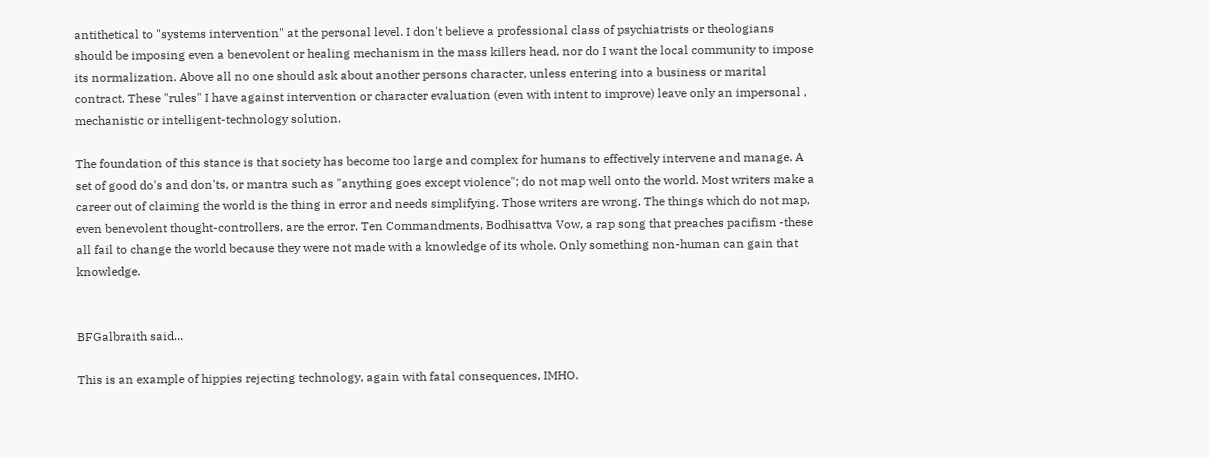antithetical to "systems intervention" at the personal level. I don't believe a professional class of psychiatrists or theologians should be imposing even a benevolent or healing mechanism in the mass killers head, nor do I want the local community to impose its normalization. Above all no one should ask about another persons character, unless entering into a business or marital contract. These "rules" I have against intervention or character evaluation (even with intent to improve) leave only an impersonal , mechanistic or intelligent-technology solution.

The foundation of this stance is that society has become too large and complex for humans to effectively intervene and manage. A set of good do's and don'ts, or mantra such as "anything goes except violence"; do not map well onto the world. Most writers make a career out of claiming the world is the thing in error and needs simplifying. Those writers are wrong. The things which do not map, even benevolent thought-controllers, are the error. Ten Commandments, Bodhisattva Vow, a rap song that preaches pacifism -these all fail to change the world because they were not made with a knowledge of its whole. Only something non-human can gain that knowledge.


BFGalbraith said...

This is an example of hippies rejecting technology, again with fatal consequences, IMHO.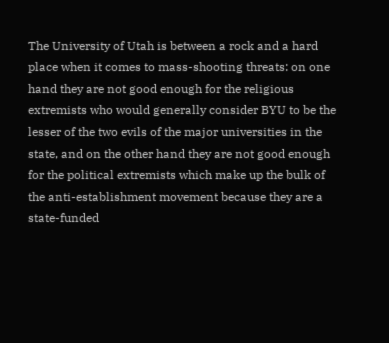The University of Utah is between a rock and a hard place when it comes to mass-shooting threats: on one hand they are not good enough for the religious extremists who would generally consider BYU to be the lesser of the two evils of the major universities in the state, and on the other hand they are not good enough for the political extremists which make up the bulk of the anti-establishment movement because they are a state-funded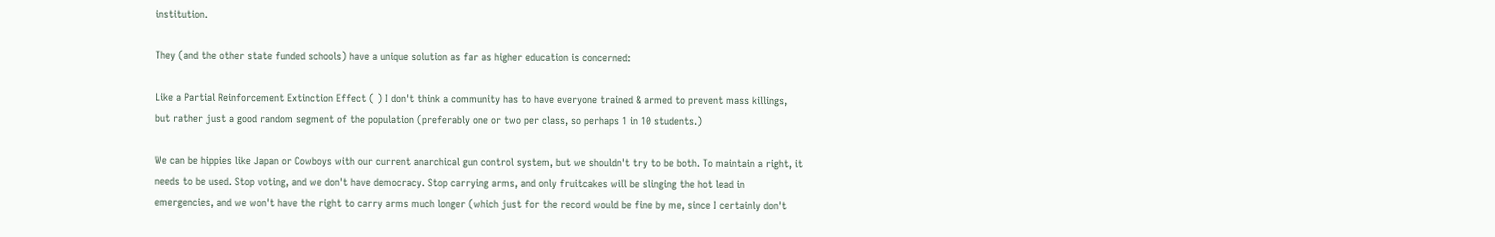institution.

They (and the other state funded schools) have a unique solution as far as higher education is concerned:

Like a Partial Reinforcement Extinction Effect ( ) I don't think a community has to have everyone trained & armed to prevent mass killings, but rather just a good random segment of the population (preferably one or two per class, so perhaps 1 in 10 students.)

We can be hippies like Japan or Cowboys with our current anarchical gun control system, but we shouldn't try to be both. To maintain a right, it needs to be used. Stop voting, and we don't have democracy. Stop carrying arms, and only fruitcakes will be slinging the hot lead in emergencies, and we won't have the right to carry arms much longer (which just for the record would be fine by me, since I certainly don't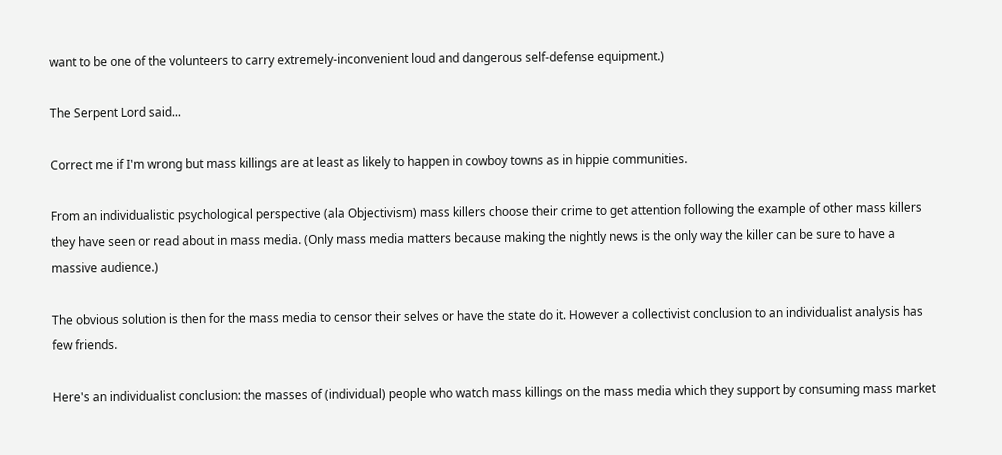want to be one of the volunteers to carry extremely-inconvenient loud and dangerous self-defense equipment.)

The Serpent Lord said...

Correct me if I'm wrong but mass killings are at least as likely to happen in cowboy towns as in hippie communities.

From an individualistic psychological perspective (ala Objectivism) mass killers choose their crime to get attention following the example of other mass killers they have seen or read about in mass media. (Only mass media matters because making the nightly news is the only way the killer can be sure to have a massive audience.)

The obvious solution is then for the mass media to censor their selves or have the state do it. However a collectivist conclusion to an individualist analysis has few friends.

Here's an individualist conclusion: the masses of (individual) people who watch mass killings on the mass media which they support by consuming mass market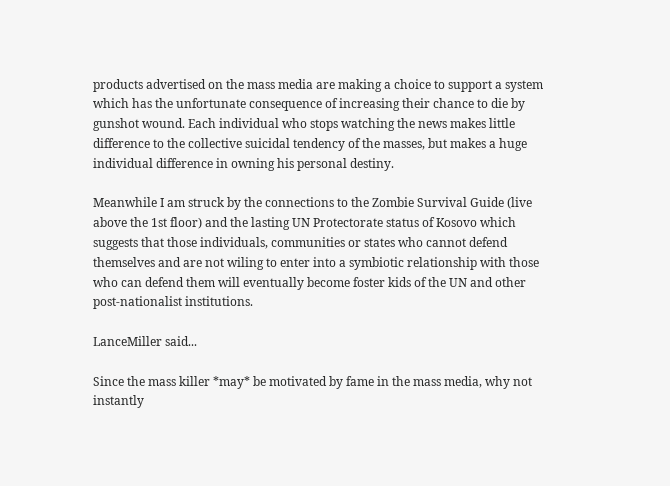products advertised on the mass media are making a choice to support a system which has the unfortunate consequence of increasing their chance to die by gunshot wound. Each individual who stops watching the news makes little difference to the collective suicidal tendency of the masses, but makes a huge individual difference in owning his personal destiny.

Meanwhile I am struck by the connections to the Zombie Survival Guide (live above the 1st floor) and the lasting UN Protectorate status of Kosovo which suggests that those individuals, communities or states who cannot defend themselves and are not wiling to enter into a symbiotic relationship with those who can defend them will eventually become foster kids of the UN and other post-nationalist institutions.

LanceMiller said...

Since the mass killer *may* be motivated by fame in the mass media, why not instantly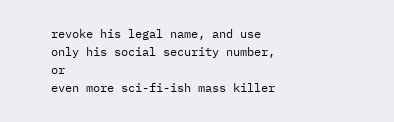revoke his legal name, and use only his social security number, or
even more sci-fi-ish mass killer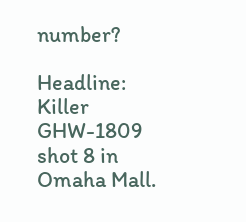number?

Headline: Killer GHW-1809 shot 8 in Omaha Mall.